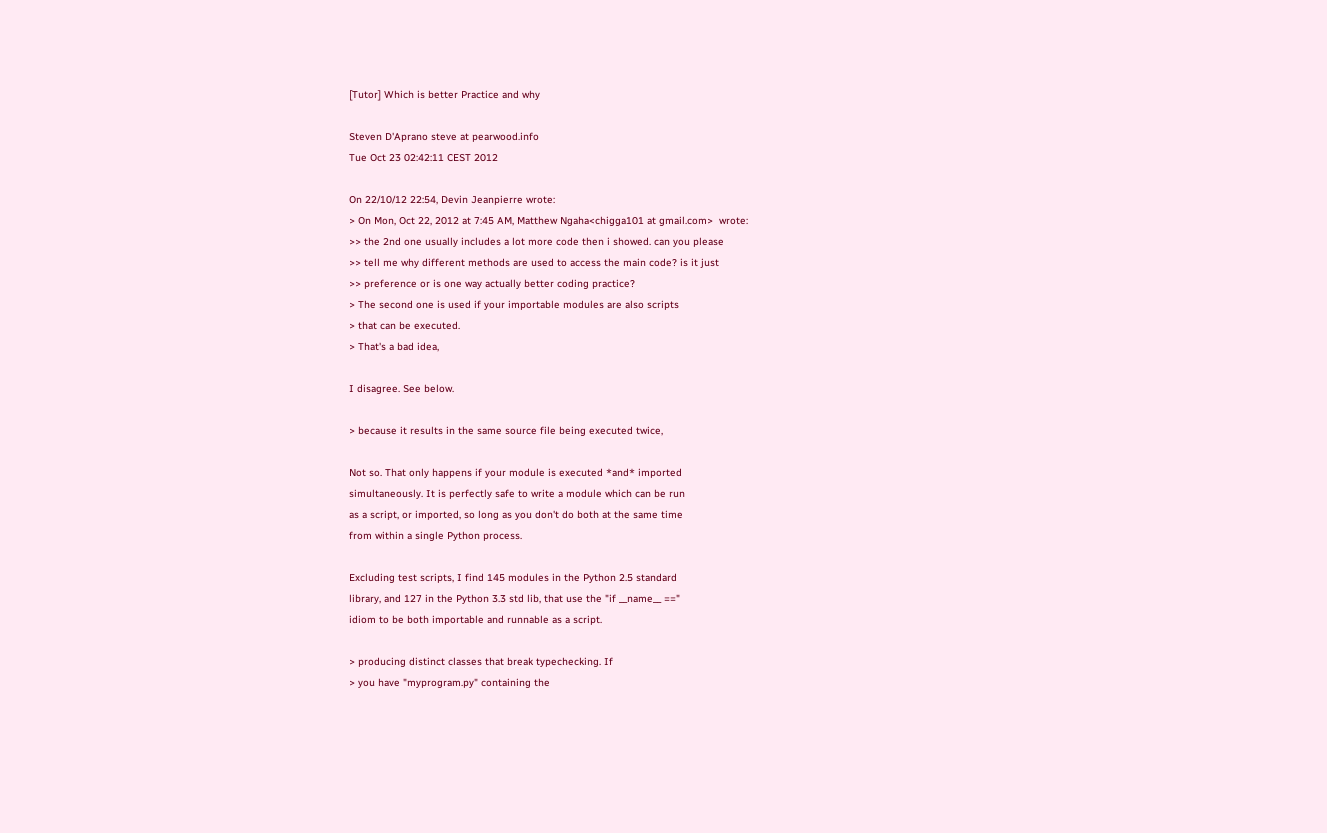[Tutor] Which is better Practice and why

Steven D'Aprano steve at pearwood.info
Tue Oct 23 02:42:11 CEST 2012

On 22/10/12 22:54, Devin Jeanpierre wrote:
> On Mon, Oct 22, 2012 at 7:45 AM, Matthew Ngaha<chigga101 at gmail.com>  wrote:
>> the 2nd one usually includes a lot more code then i showed. can you please
>> tell me why different methods are used to access the main code? is it just
>> preference or is one way actually better coding practice?
> The second one is used if your importable modules are also scripts
> that can be executed.
> That's a bad idea,

I disagree. See below.

> because it results in the same source file being executed twice,

Not so. That only happens if your module is executed *and* imported
simultaneously. It is perfectly safe to write a module which can be run
as a script, or imported, so long as you don't do both at the same time
from within a single Python process.

Excluding test scripts, I find 145 modules in the Python 2.5 standard
library, and 127 in the Python 3.3 std lib, that use the "if __name__ =="
idiom to be both importable and runnable as a script.

> producing distinct classes that break typechecking. If
> you have "myprogram.py" containing the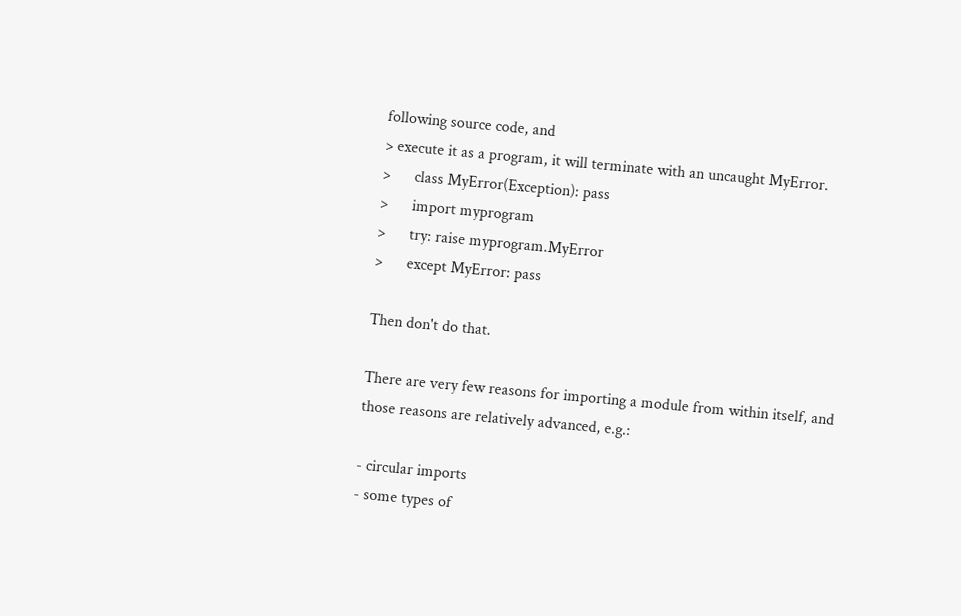following source code, and
> execute it as a program, it will terminate with an uncaught MyError.
>      class MyError(Exception): pass
>      import myprogram
>      try: raise myprogram.MyError
>      except MyError: pass

Then don't do that.

There are very few reasons for importing a module from within itself, and
those reasons are relatively advanced, e.g.:

- circular imports
- some types of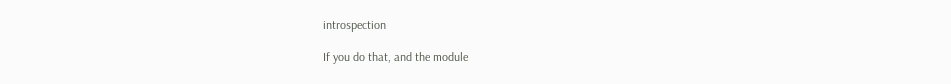introspection

If you do that, and the module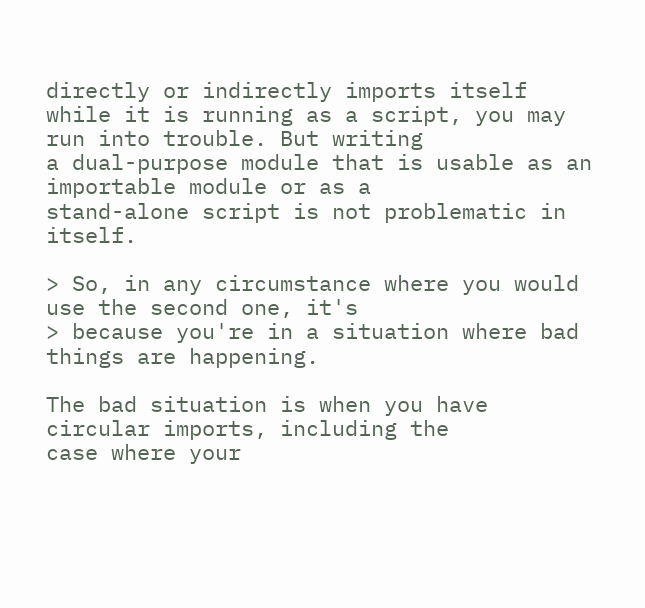directly or indirectly imports itself
while it is running as a script, you may run into trouble. But writing
a dual-purpose module that is usable as an importable module or as a
stand-alone script is not problematic in itself.

> So, in any circumstance where you would use the second one, it's
> because you're in a situation where bad things are happening.

The bad situation is when you have circular imports, including the
case where your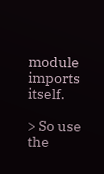module imports itself.

> So use the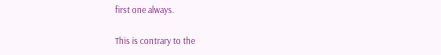first one always.

This is contrary to the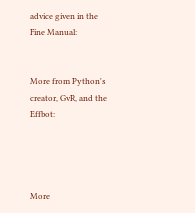advice given in the Fine Manual:


More from Python's creator, GvR, and the Effbot:




More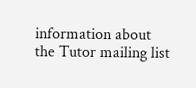information about the Tutor mailing list